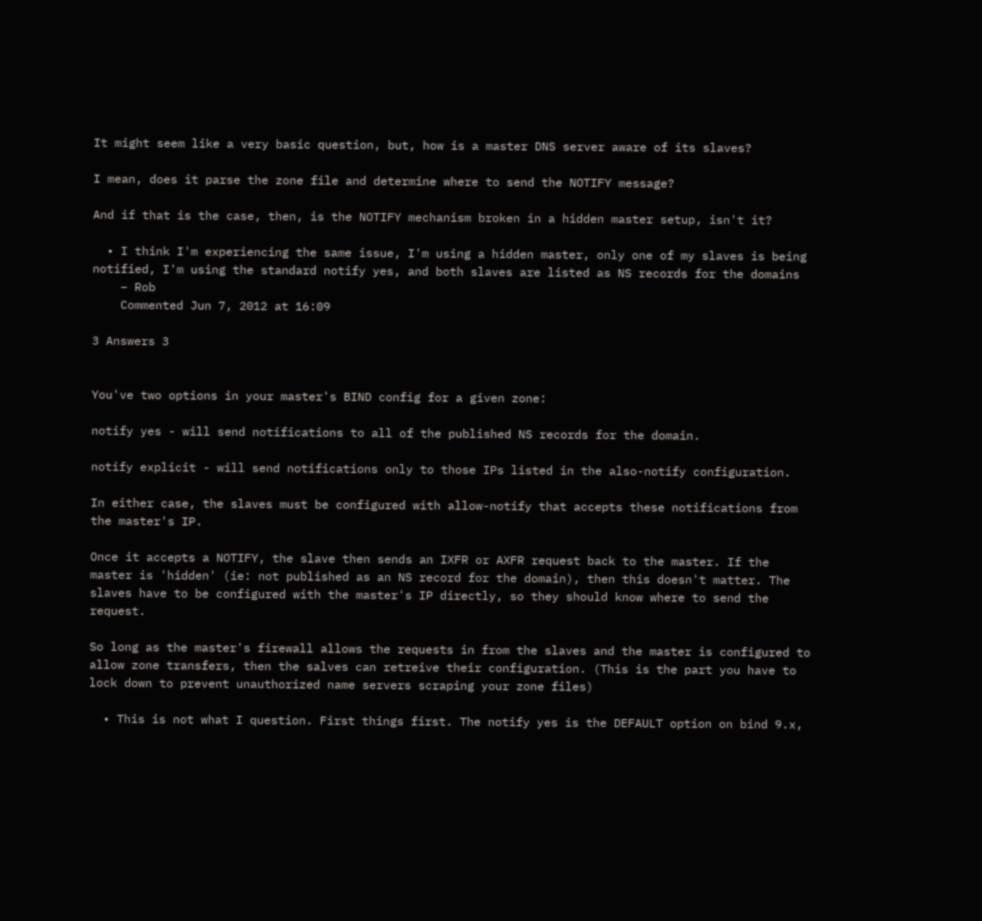It might seem like a very basic question, but, how is a master DNS server aware of its slaves?

I mean, does it parse the zone file and determine where to send the NOTIFY message?

And if that is the case, then, is the NOTIFY mechanism broken in a hidden master setup, isn't it?

  • I think I'm experiencing the same issue, I'm using a hidden master, only one of my slaves is being notified, I'm using the standard notify yes, and both slaves are listed as NS records for the domains
    – Rob
    Commented Jun 7, 2012 at 16:09

3 Answers 3


You've two options in your master's BIND config for a given zone:

notify yes - will send notifications to all of the published NS records for the domain.

notify explicit - will send notifications only to those IPs listed in the also-notify configuration.

In either case, the slaves must be configured with allow-notify that accepts these notifications from the master's IP.

Once it accepts a NOTIFY, the slave then sends an IXFR or AXFR request back to the master. If the master is 'hidden' (ie: not published as an NS record for the domain), then this doesn't matter. The slaves have to be configured with the master's IP directly, so they should know where to send the request.

So long as the master's firewall allows the requests in from the slaves and the master is configured to allow zone transfers, then the salves can retreive their configuration. (This is the part you have to lock down to prevent unauthorized name servers scraping your zone files)

  • This is not what I question. First things first. The notify yes is the DEFAULT option on bind 9.x,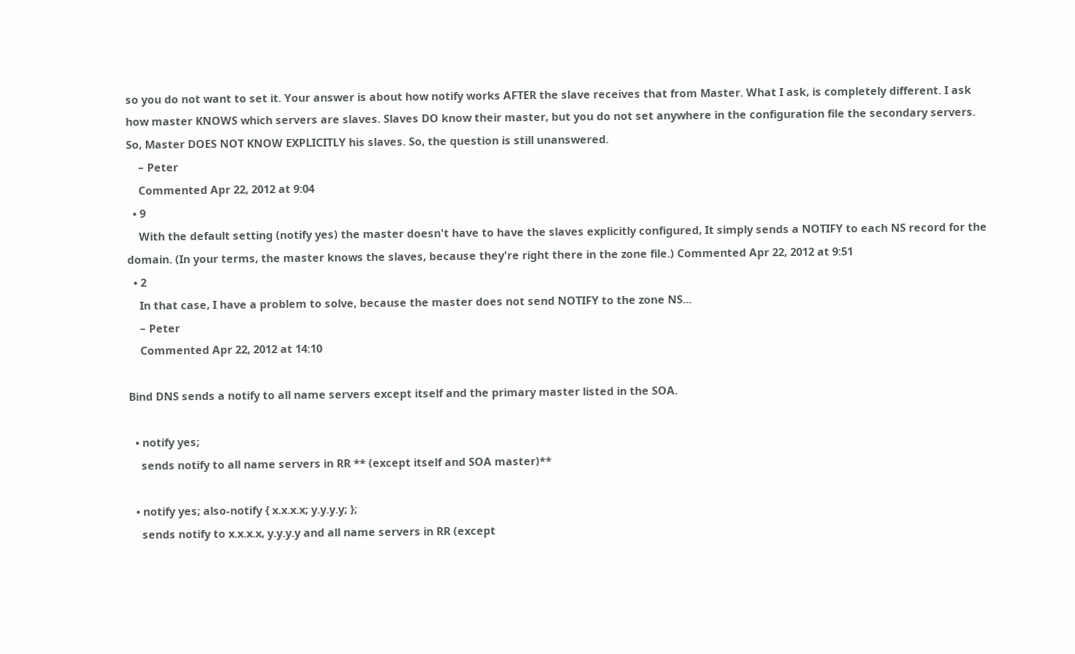so you do not want to set it. Your answer is about how notify works AFTER the slave receives that from Master. What I ask, is completely different. I ask how master KNOWS which servers are slaves. Slaves DO know their master, but you do not set anywhere in the configuration file the secondary servers. So, Master DOES NOT KNOW EXPLICITLY his slaves. So, the question is still unanswered.
    – Peter
    Commented Apr 22, 2012 at 9:04
  • 9
    With the default setting (notify yes) the master doesn't have to have the slaves explicitly configured, It simply sends a NOTIFY to each NS record for the domain. (In your terms, the master knows the slaves, because they're right there in the zone file.) Commented Apr 22, 2012 at 9:51
  • 2
    In that case, I have a problem to solve, because the master does not send NOTIFY to the zone NS...
    – Peter
    Commented Apr 22, 2012 at 14:10

Bind DNS sends a notify to all name servers except itself and the primary master listed in the SOA.

  • notify yes;
    sends notify to all name servers in RR ** (except itself and SOA master)**

  • notify yes; also-notify { x.x.x.x; y.y.y.y; };
    sends notify to x.x.x.x, y.y.y.y and all name servers in RR (except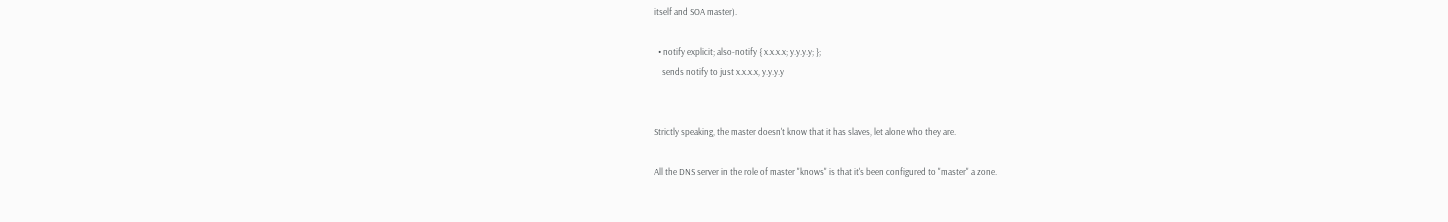itself and SOA master).

  • notify explicit; also-notify { x.x.x.x; y.y.y.y; };
    sends notify to just x.x.x.x, y.y.y.y


Strictly speaking, the master doesn't know that it has slaves, let alone who they are.

All the DNS server in the role of master "knows" is that it's been configured to "master" a zone.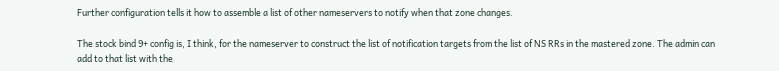Further configuration tells it how to assemble a list of other nameservers to notify when that zone changes.

The stock bind 9+ config is, I think, for the nameserver to construct the list of notification targets from the list of NS RRs in the mastered zone. The admin can add to that list with the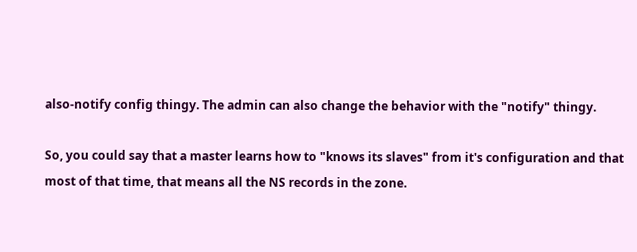also-notify config thingy. The admin can also change the behavior with the "notify" thingy.

So, you could say that a master learns how to "knows its slaves" from it's configuration and that most of that time, that means all the NS records in the zone.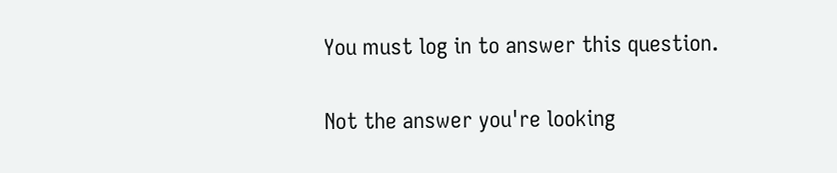You must log in to answer this question.

Not the answer you're looking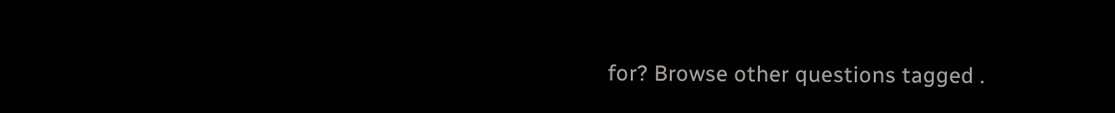for? Browse other questions tagged .